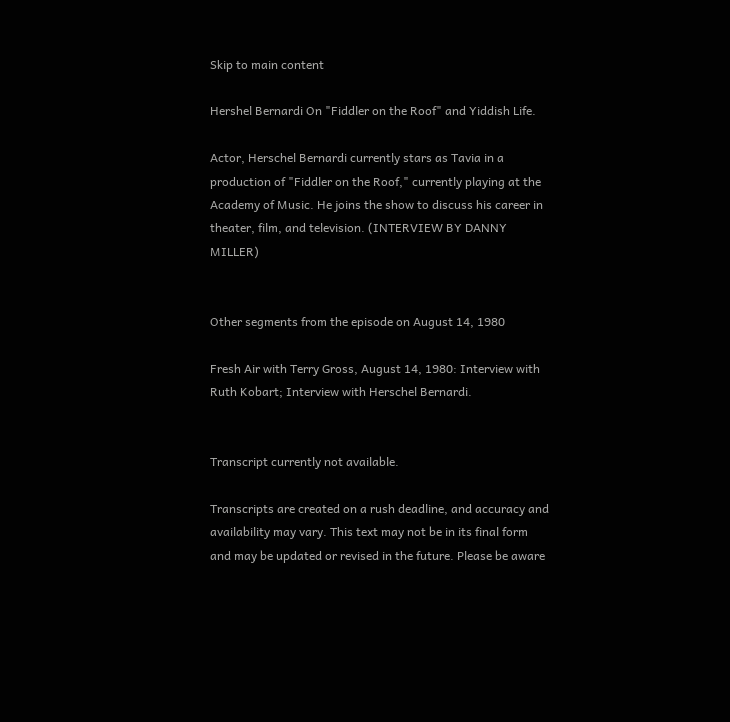Skip to main content

Hershel Bernardi On "Fiddler on the Roof" and Yiddish Life.

Actor, Herschel Bernardi currently stars as Tavia in a production of "Fiddler on the Roof," currently playing at the Academy of Music. He joins the show to discuss his career in theater, film, and television. (INTERVIEW BY DANNY MILLER)


Other segments from the episode on August 14, 1980

Fresh Air with Terry Gross, August 14, 1980: Interview with Ruth Kobart; Interview with Herschel Bernardi.


Transcript currently not available.

Transcripts are created on a rush deadline, and accuracy and availability may vary. This text may not be in its final form and may be updated or revised in the future. Please be aware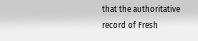that the authoritative record of Fresh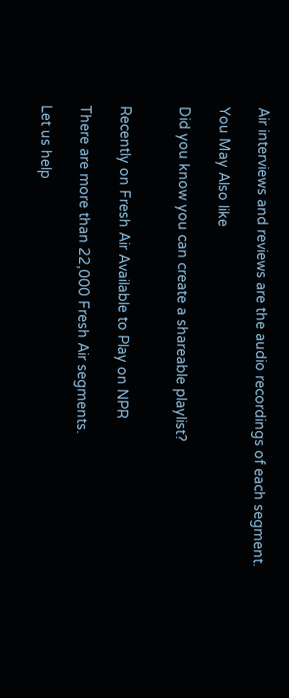Air interviews and reviews are the audio recordings of each segment.

You May Also like

Did you know you can create a shareable playlist?


Recently on Fresh Air Available to Play on NPR

There are more than 22,000 Fresh Air segments.

Let us help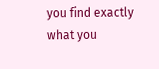you find exactly what you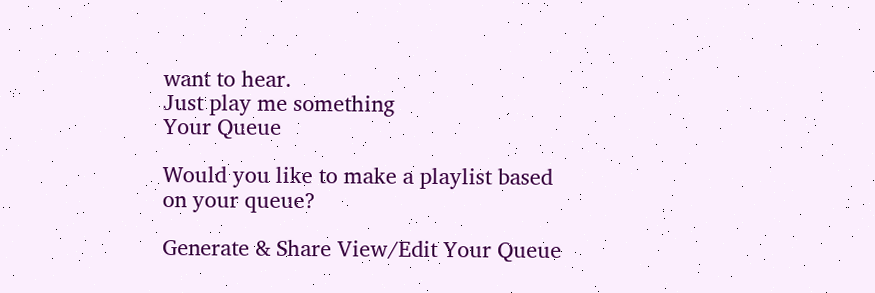want to hear.
Just play me something
Your Queue

Would you like to make a playlist based on your queue?

Generate & Share View/Edit Your Queue